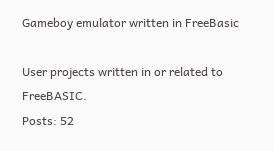Gameboy emulator written in FreeBasic

User projects written in or related to FreeBASIC.
Posts: 52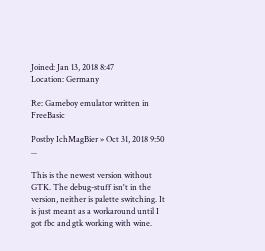Joined: Jan 13, 2018 8:47
Location: Germany

Re: Gameboy emulator written in FreeBasic

Postby IchMagBier » Oct 31, 2018 9:50 ...

This is the newest version without GTK. The debug-stuff isn't in the version, neither is palette switching. It is just meant as a workaround until I got fbc and gtk working with wine.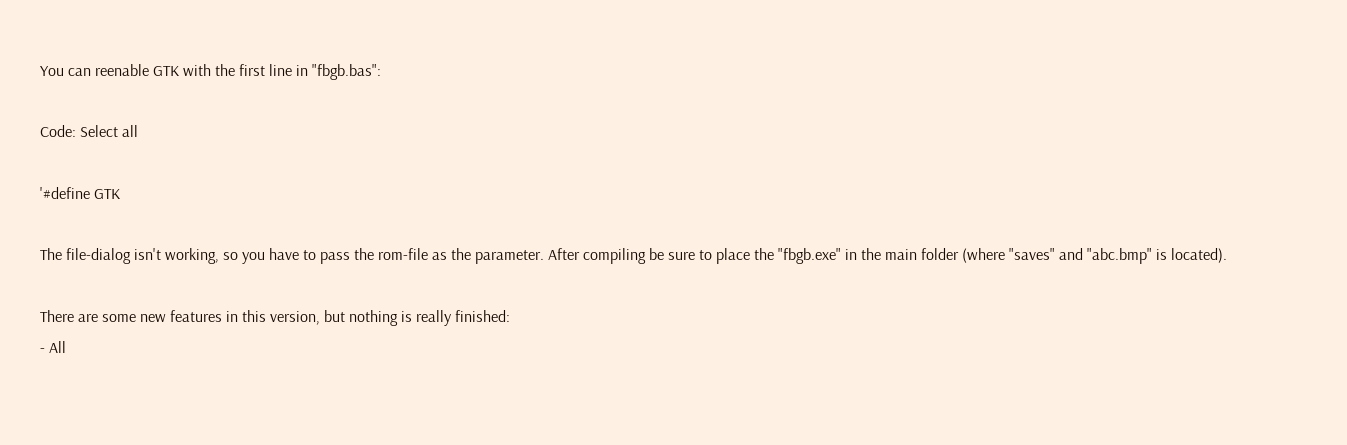You can reenable GTK with the first line in "fbgb.bas":

Code: Select all

'#define GTK

The file-dialog isn't working, so you have to pass the rom-file as the parameter. After compiling be sure to place the "fbgb.exe" in the main folder (where "saves" and "abc.bmp" is located).

There are some new features in this version, but nothing is really finished:
- All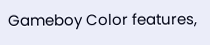Gameboy Color features,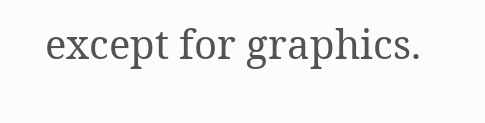except for graphics.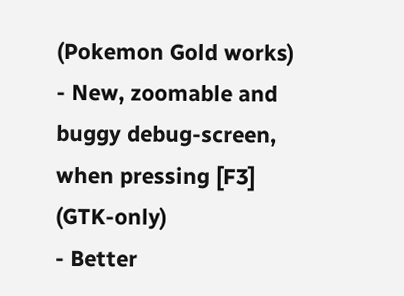(Pokemon Gold works)
- New, zoomable and buggy debug-screen, when pressing [F3] (GTK-only)
- Better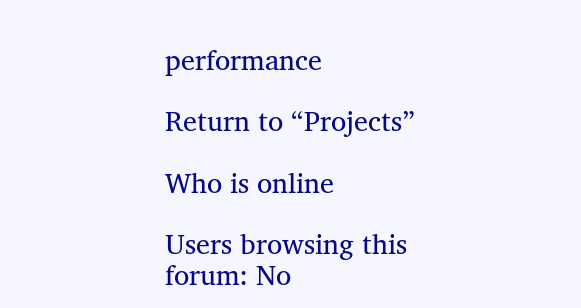performance

Return to “Projects”

Who is online

Users browsing this forum: No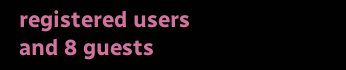registered users and 8 guests